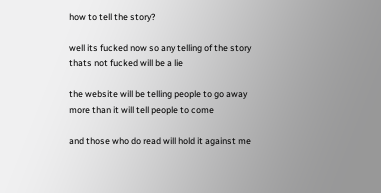how to tell the story?

well its fucked now so any telling of the story thats not fucked will be a lie

the website will be telling people to go away more than it will tell people to come

and those who do read will hold it against me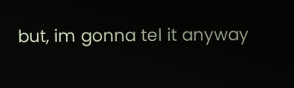but, im gonna tel it anyway